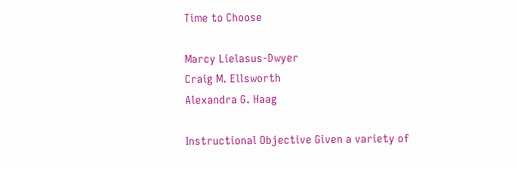Time to Choose

Marcy Lielasus-Dwyer
Craig M. Ellsworth
Alexandra G. Haag

Instructional Objective Given a variety of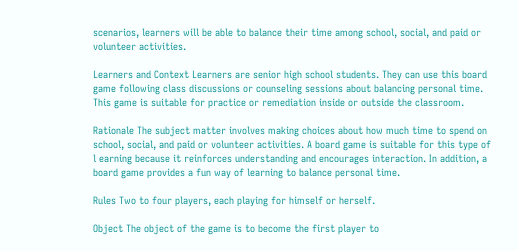scenarios, learners will be able to balance their time among school, social, and paid or volunteer activities.

Learners and Context Learners are senior high school students. They can use this board game following class discussions or counseling sessions about balancing personal time. This game is suitable for practice or remediation inside or outside the classroom.

Rationale The subject matter involves making choices about how much time to spend on school, social, and paid or volunteer activities. A board game is suitable for this type of l earning because it reinforces understanding and encourages interaction. In addition, a board game provides a fun way of learning to balance personal time.

Rules Two to four players, each playing for himself or herself.

Object The object of the game is to become the first player to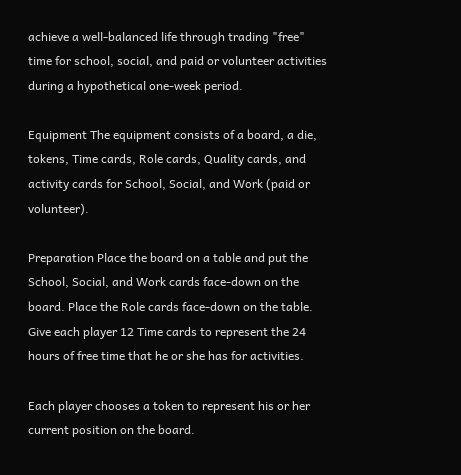achieve a well-balanced life through trading "free" time for school, social, and paid or volunteer activities during a hypothetical one-week period.

Equipment The equipment consists of a board, a die, tokens, Time cards, Role cards, Quality cards, and activity cards for School, Social, and Work (paid or volunteer).

Preparation Place the board on a table and put the School, Social, and Work cards face-down on the board. Place the Role cards face-down on the table. Give each player 12 Time cards to represent the 24 hours of free time that he or she has for activities.

Each player chooses a token to represent his or her current position on the board.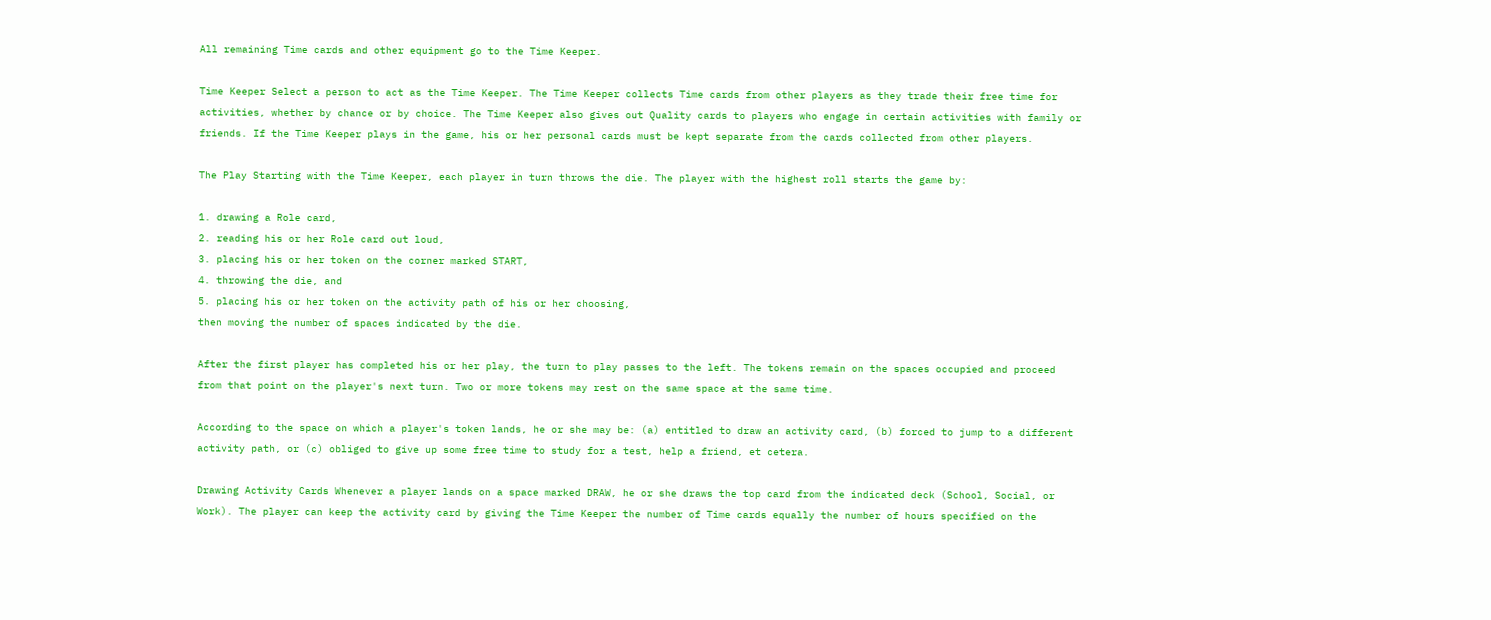All remaining Time cards and other equipment go to the Time Keeper.

Time Keeper Select a person to act as the Time Keeper. The Time Keeper collects Time cards from other players as they trade their free time for activities, whether by chance or by choice. The Time Keeper also gives out Quality cards to players who engage in certain activities with family or friends. If the Time Keeper plays in the game, his or her personal cards must be kept separate from the cards collected from other players.

The Play Starting with the Time Keeper, each player in turn throws the die. The player with the highest roll starts the game by:

1. drawing a Role card,
2. reading his or her Role card out loud,
3. placing his or her token on the corner marked START,
4. throwing the die, and
5. placing his or her token on the activity path of his or her choosing,
then moving the number of spaces indicated by the die.

After the first player has completed his or her play, the turn to play passes to the left. The tokens remain on the spaces occupied and proceed from that point on the player's next turn. Two or more tokens may rest on the same space at the same time.

According to the space on which a player's token lands, he or she may be: (a) entitled to draw an activity card, (b) forced to jump to a different activity path, or (c) obliged to give up some free time to study for a test, help a friend, et cetera.

Drawing Activity Cards Whenever a player lands on a space marked DRAW, he or she draws the top card from the indicated deck (School, Social, or Work). The player can keep the activity card by giving the Time Keeper the number of Time cards equally the number of hours specified on the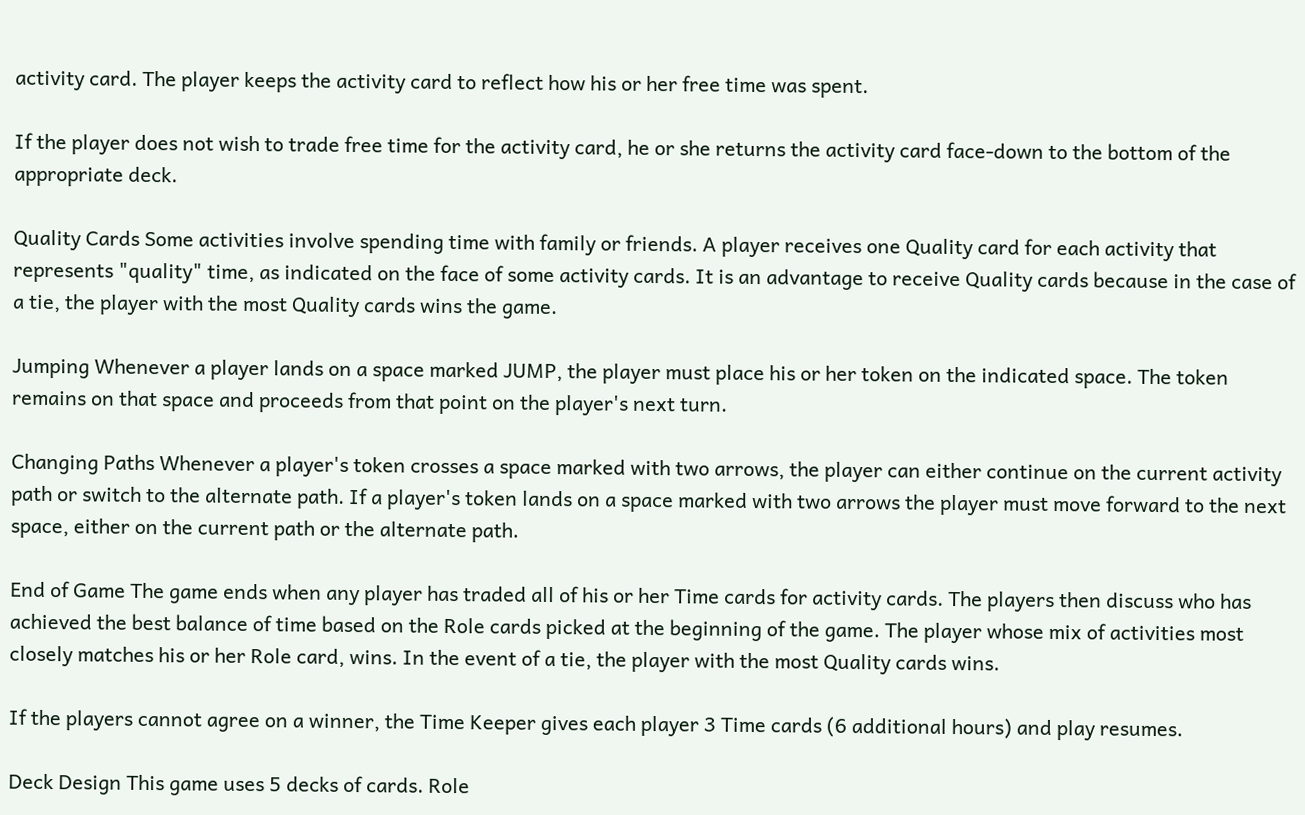activity card. The player keeps the activity card to reflect how his or her free time was spent.

If the player does not wish to trade free time for the activity card, he or she returns the activity card face-down to the bottom of the appropriate deck.

Quality Cards Some activities involve spending time with family or friends. A player receives one Quality card for each activity that represents "quality" time, as indicated on the face of some activity cards. It is an advantage to receive Quality cards because in the case of a tie, the player with the most Quality cards wins the game.

Jumping Whenever a player lands on a space marked JUMP, the player must place his or her token on the indicated space. The token remains on that space and proceeds from that point on the player's next turn.

Changing Paths Whenever a player's token crosses a space marked with two arrows, the player can either continue on the current activity path or switch to the alternate path. If a player's token lands on a space marked with two arrows the player must move forward to the next space, either on the current path or the alternate path.

End of Game The game ends when any player has traded all of his or her Time cards for activity cards. The players then discuss who has achieved the best balance of time based on the Role cards picked at the beginning of the game. The player whose mix of activities most closely matches his or her Role card, wins. In the event of a tie, the player with the most Quality cards wins.

If the players cannot agree on a winner, the Time Keeper gives each player 3 Time cards (6 additional hours) and play resumes.

Deck Design This game uses 5 decks of cards. Role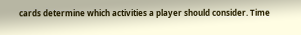cards determine which activities a player should consider. Time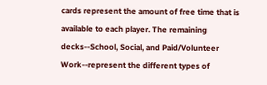cards represent the amount of free time that is available to each player. The remaining decks--School, Social, and Paid/Volunteer Work--represent the different types of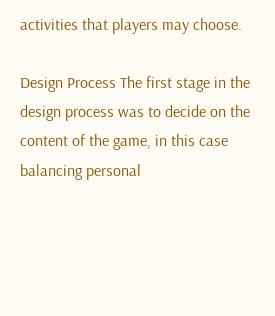activities that players may choose.

Design Process The first stage in the design process was to decide on the content of the game, in this case balancing personal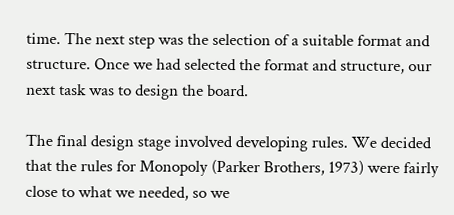time. The next step was the selection of a suitable format and structure. Once we had selected the format and structure, our next task was to design the board.

The final design stage involved developing rules. We decided that the rules for Monopoly (Parker Brothers, 1973) were fairly close to what we needed, so we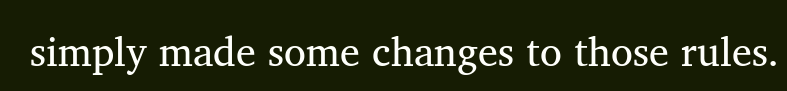simply made some changes to those rules.